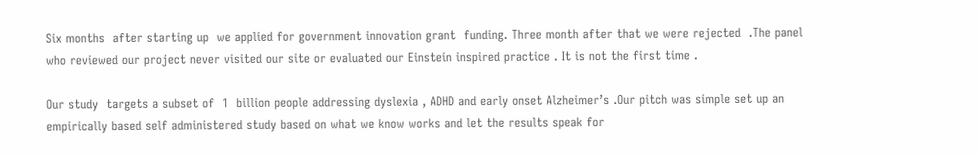Six months  after starting up  we applied for government innovation grant  funding. Three month after that we were rejected  .The panel who reviewed our project never visited our site or evaluated our Einstein inspired practice . It is not the first time .

Our study  targets a subset of  1  billion people addressing dyslexia , ADHD and early onset Alzheimer’s .Our pitch was simple set up an empirically based self administered study based on what we know works and let the results speak for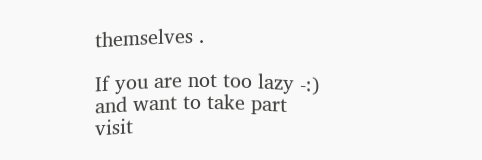themselves .

If you are not too lazy -:) and want to take part visit